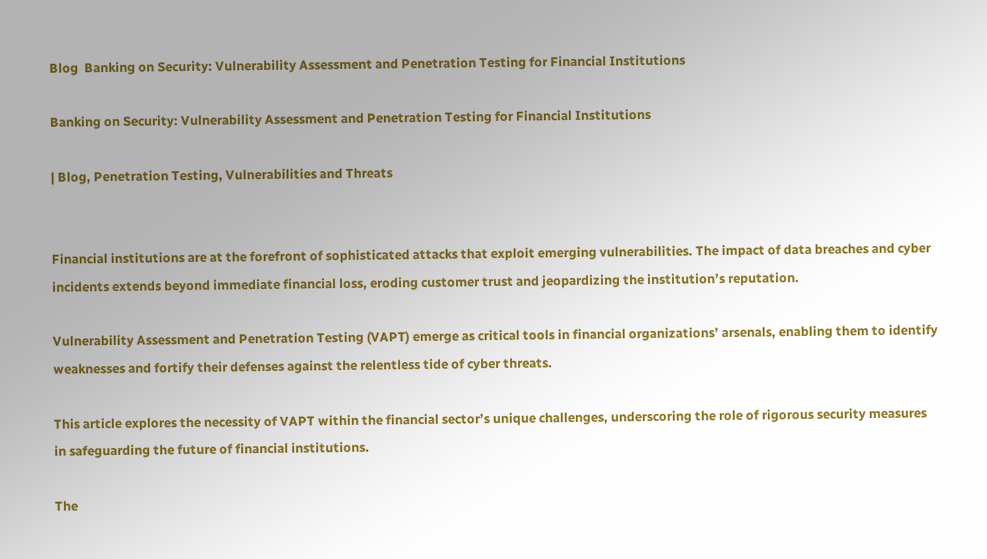Blog  Banking on Security: Vulnerability Assessment and Penetration Testing for Financial Institutions

Banking on Security: Vulnerability Assessment and Penetration Testing for Financial Institutions

| Blog, Penetration Testing, Vulnerabilities and Threats


Financial institutions are at the forefront of sophisticated attacks that exploit emerging vulnerabilities. The impact of data breaches and cyber incidents extends beyond immediate financial loss, eroding customer trust and jeopardizing the institution’s reputation.

Vulnerability Assessment and Penetration Testing (VAPT) emerge as critical tools in financial organizations’ arsenals, enabling them to identify weaknesses and fortify their defenses against the relentless tide of cyber threats.

This article explores the necessity of VAPT within the financial sector’s unique challenges, underscoring the role of rigorous security measures in safeguarding the future of financial institutions.

The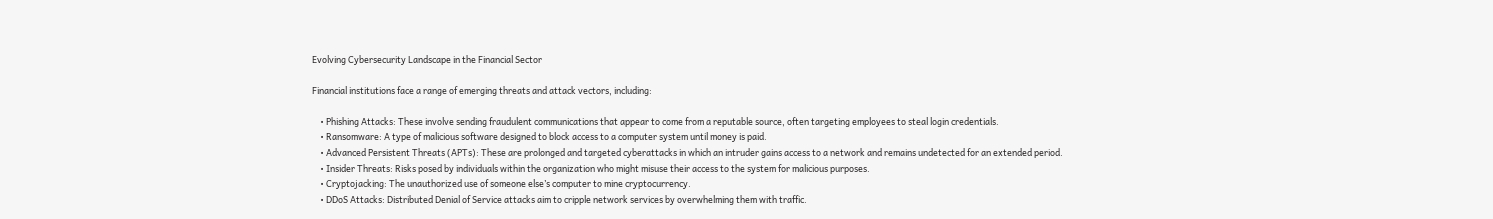Evolving Cybersecurity Landscape in the Financial Sector

Financial institutions face a range of emerging threats and attack vectors, including:

    • Phishing Attacks: These involve sending fraudulent communications that appear to come from a reputable source, often targeting employees to steal login credentials.
    • Ransomware: A type of malicious software designed to block access to a computer system until money is paid.
    • Advanced Persistent Threats (APTs): These are prolonged and targeted cyberattacks in which an intruder gains access to a network and remains undetected for an extended period.
    • Insider Threats: Risks posed by individuals within the organization who might misuse their access to the system for malicious purposes.
    • Cryptojacking: The unauthorized use of someone else’s computer to mine cryptocurrency.
    • DDoS Attacks: Distributed Denial of Service attacks aim to cripple network services by overwhelming them with traffic.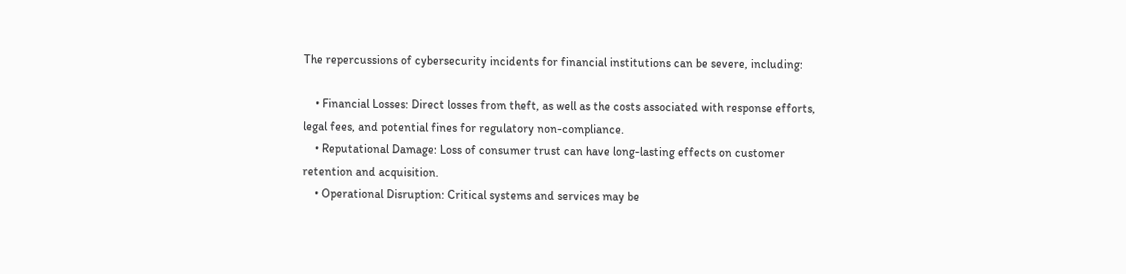The repercussions of cybersecurity incidents for financial institutions can be severe, including:

    • Financial Losses: Direct losses from theft, as well as the costs associated with response efforts, legal fees, and potential fines for regulatory non-compliance.
    • Reputational Damage: Loss of consumer trust can have long-lasting effects on customer retention and acquisition.
    • Operational Disruption: Critical systems and services may be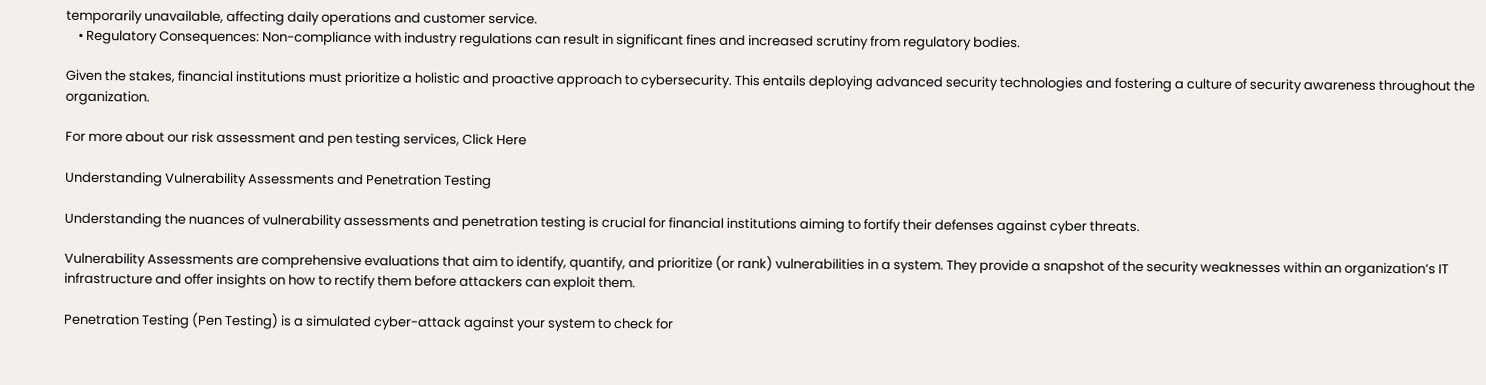temporarily unavailable, affecting daily operations and customer service.
    • Regulatory Consequences: Non-compliance with industry regulations can result in significant fines and increased scrutiny from regulatory bodies.

Given the stakes, financial institutions must prioritize a holistic and proactive approach to cybersecurity. This entails deploying advanced security technologies and fostering a culture of security awareness throughout the organization.

For more about our risk assessment and pen testing services, Click Here

Understanding Vulnerability Assessments and Penetration Testing

Understanding the nuances of vulnerability assessments and penetration testing is crucial for financial institutions aiming to fortify their defenses against cyber threats.

Vulnerability Assessments are comprehensive evaluations that aim to identify, quantify, and prioritize (or rank) vulnerabilities in a system. They provide a snapshot of the security weaknesses within an organization’s IT infrastructure and offer insights on how to rectify them before attackers can exploit them.

Penetration Testing (Pen Testing) is a simulated cyber-attack against your system to check for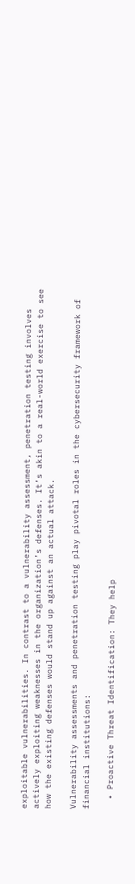exploitable vulnerabilities. In contrast to a vulnerability assessment, penetration testing involves actively exploiting weaknesses in the organization’s defenses. It’s akin to a real-world exercise to see how the existing defenses would stand up against an actual attack.

Vulnerability assessments and penetration testing play pivotal roles in the cybersecurity framework of financial institutions:

  • Proactive Threat Identification: They help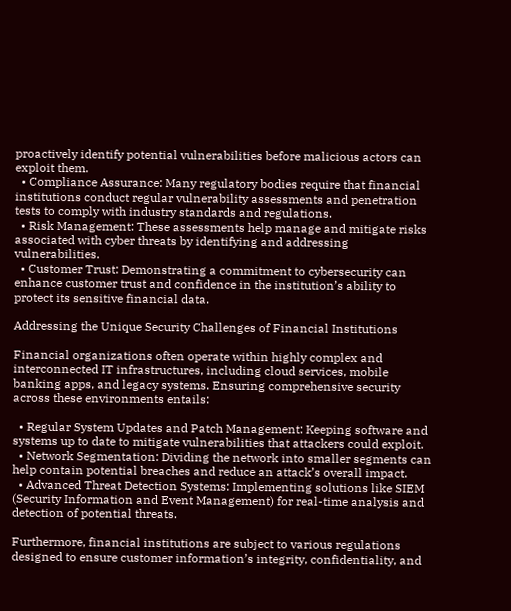proactively identify potential vulnerabilities before malicious actors can exploit them.
  • Compliance Assurance: Many regulatory bodies require that financial institutions conduct regular vulnerability assessments and penetration tests to comply with industry standards and regulations.
  • Risk Management: These assessments help manage and mitigate risks associated with cyber threats by identifying and addressing vulnerabilities.
  • Customer Trust: Demonstrating a commitment to cybersecurity can enhance customer trust and confidence in the institution’s ability to protect its sensitive financial data.

Addressing the Unique Security Challenges of Financial Institutions

Financial organizations often operate within highly complex and interconnected IT infrastructures, including cloud services, mobile banking apps, and legacy systems. Ensuring comprehensive security across these environments entails:

  • Regular System Updates and Patch Management: Keeping software and systems up to date to mitigate vulnerabilities that attackers could exploit.
  • Network Segmentation: Dividing the network into smaller segments can help contain potential breaches and reduce an attack’s overall impact.
  • Advanced Threat Detection Systems: Implementing solutions like SIEM (Security Information and Event Management) for real-time analysis and detection of potential threats.

Furthermore, financial institutions are subject to various regulations designed to ensure customer information’s integrity, confidentiality, and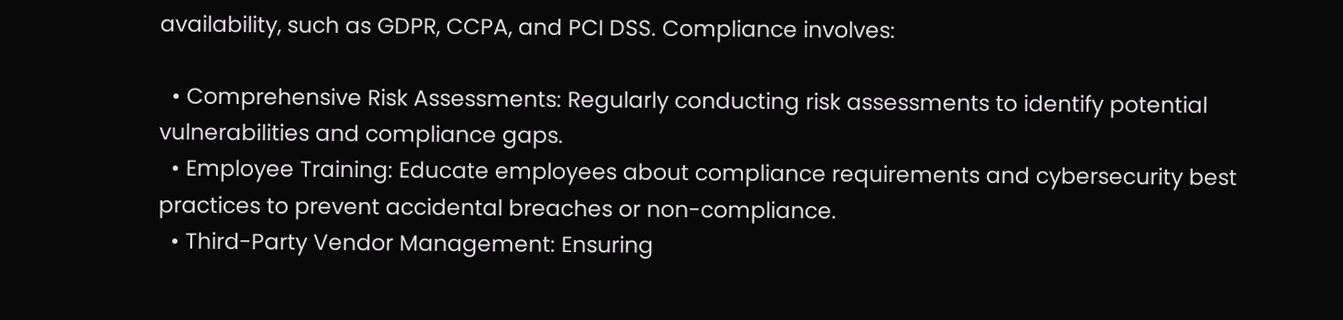availability, such as GDPR, CCPA, and PCI DSS. Compliance involves:

  • Comprehensive Risk Assessments: Regularly conducting risk assessments to identify potential vulnerabilities and compliance gaps.
  • Employee Training: Educate employees about compliance requirements and cybersecurity best practices to prevent accidental breaches or non-compliance.
  • Third-Party Vendor Management: Ensuring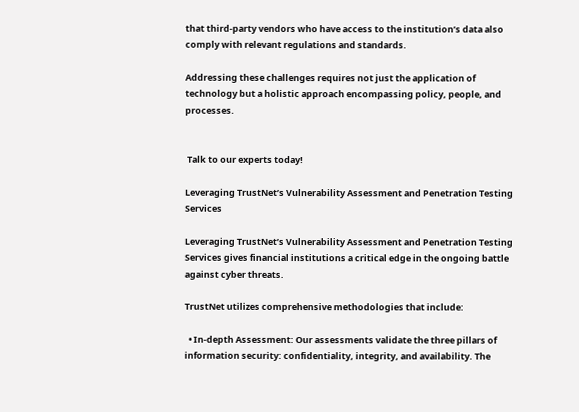that third-party vendors who have access to the institution’s data also comply with relevant regulations and standards.

Addressing these challenges requires not just the application of technology but a holistic approach encompassing policy, people, and processes.


 Talk to our experts today!

Leveraging TrustNet’s Vulnerability Assessment and Penetration Testing Services

Leveraging TrustNet’s Vulnerability Assessment and Penetration Testing Services gives financial institutions a critical edge in the ongoing battle against cyber threats.

TrustNet utilizes comprehensive methodologies that include:

  • In-depth Assessment: Our assessments validate the three pillars of information security: confidentiality, integrity, and availability. The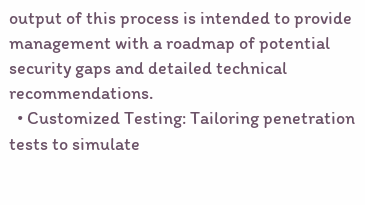output of this process is intended to provide management with a roadmap of potential security gaps and detailed technical recommendations.
  • Customized Testing: Tailoring penetration tests to simulate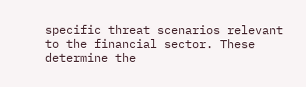specific threat scenarios relevant to the financial sector. These determine the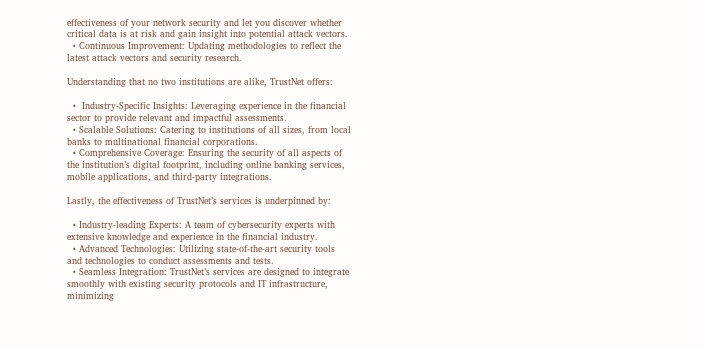effectiveness of your network security and let you discover whether critical data is at risk and gain insight into potential attack vectors.
  • Continuous Improvement: Updating methodologies to reflect the latest attack vectors and security research.

Understanding that no two institutions are alike, TrustNet offers:

  •  Industry-Specific Insights: Leveraging experience in the financial sector to provide relevant and impactful assessments.
  • Scalable Solutions: Catering to institutions of all sizes, from local banks to multinational financial corporations.
  • Comprehensive Coverage: Ensuring the security of all aspects of the institution’s digital footprint, including online banking services, mobile applications, and third-party integrations.

Lastly, the effectiveness of TrustNet’s services is underpinned by:

  • Industry-leading Experts: A team of cybersecurity experts with extensive knowledge and experience in the financial industry.
  • Advanced Technologies: Utilizing state-of-the-art security tools and technologies to conduct assessments and tests.
  • Seamless Integration: TrustNet’s services are designed to integrate smoothly with existing security protocols and IT infrastructure, minimizing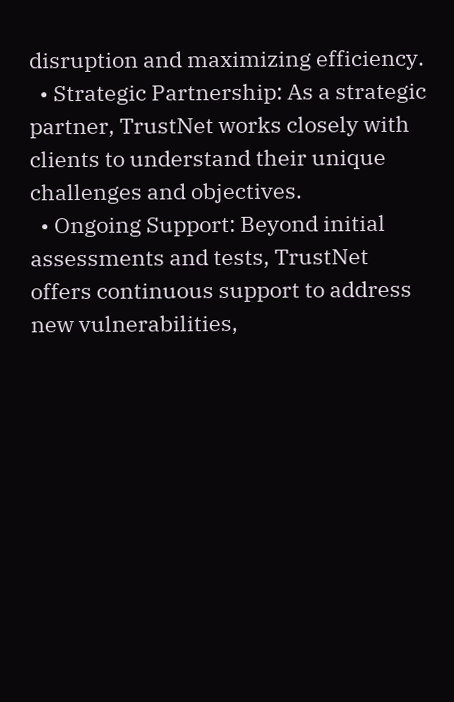disruption and maximizing efficiency.
  • Strategic Partnership: As a strategic partner, TrustNet works closely with clients to understand their unique challenges and objectives.
  • Ongoing Support: Beyond initial assessments and tests, TrustNet offers continuous support to address new vulnerabilities,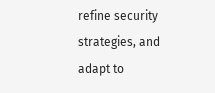refine security strategies, and adapt to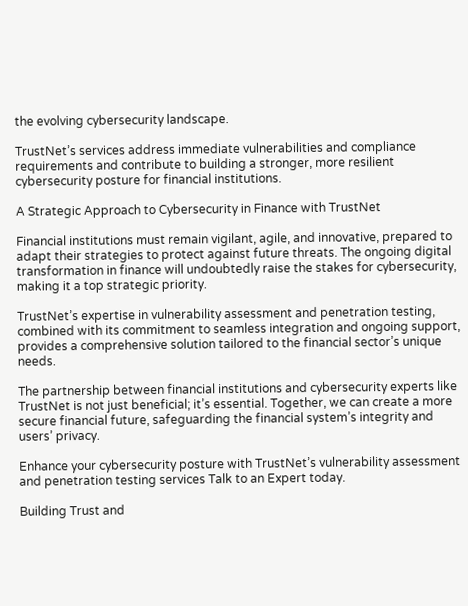the evolving cybersecurity landscape.

TrustNet’s services address immediate vulnerabilities and compliance requirements and contribute to building a stronger, more resilient cybersecurity posture for financial institutions.

A Strategic Approach to Cybersecurity in Finance with TrustNet

Financial institutions must remain vigilant, agile, and innovative, prepared to adapt their strategies to protect against future threats. The ongoing digital transformation in finance will undoubtedly raise the stakes for cybersecurity, making it a top strategic priority.

TrustNet’s expertise in vulnerability assessment and penetration testing, combined with its commitment to seamless integration and ongoing support, provides a comprehensive solution tailored to the financial sector’s unique needs.

The partnership between financial institutions and cybersecurity experts like TrustNet is not just beneficial; it’s essential. Together, we can create a more secure financial future, safeguarding the financial system’s integrity and users’ privacy.

Enhance your cybersecurity posture with TrustNet’s vulnerability assessment and penetration testing services Talk to an Expert today.

Building Trust and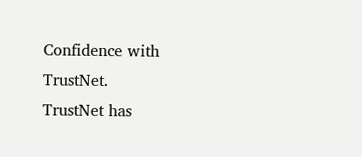Confidence with TrustNet.
TrustNet has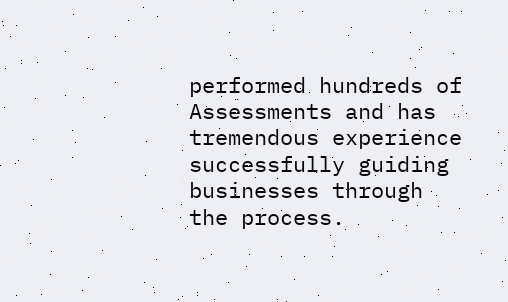performed hundreds of Assessments and has tremendous experience successfully guiding businesses through the process.